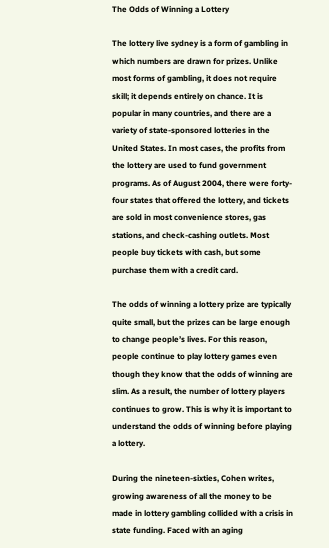The Odds of Winning a Lottery

The lottery live sydney is a form of gambling in which numbers are drawn for prizes. Unlike most forms of gambling, it does not require skill; it depends entirely on chance. It is popular in many countries, and there are a variety of state-sponsored lotteries in the United States. In most cases, the profits from the lottery are used to fund government programs. As of August 2004, there were forty-four states that offered the lottery, and tickets are sold in most convenience stores, gas stations, and check-cashing outlets. Most people buy tickets with cash, but some purchase them with a credit card.

The odds of winning a lottery prize are typically quite small, but the prizes can be large enough to change people’s lives. For this reason, people continue to play lottery games even though they know that the odds of winning are slim. As a result, the number of lottery players continues to grow. This is why it is important to understand the odds of winning before playing a lottery.

During the nineteen-sixties, Cohen writes, growing awareness of all the money to be made in lottery gambling collided with a crisis in state funding. Faced with an aging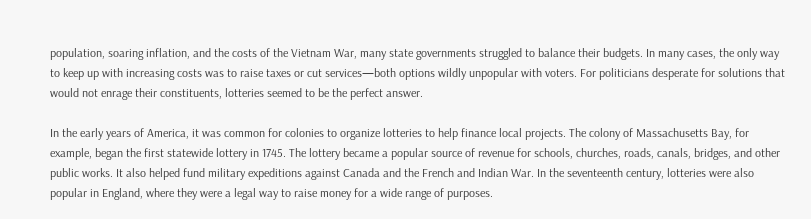population, soaring inflation, and the costs of the Vietnam War, many state governments struggled to balance their budgets. In many cases, the only way to keep up with increasing costs was to raise taxes or cut services—both options wildly unpopular with voters. For politicians desperate for solutions that would not enrage their constituents, lotteries seemed to be the perfect answer.

In the early years of America, it was common for colonies to organize lotteries to help finance local projects. The colony of Massachusetts Bay, for example, began the first statewide lottery in 1745. The lottery became a popular source of revenue for schools, churches, roads, canals, bridges, and other public works. It also helped fund military expeditions against Canada and the French and Indian War. In the seventeenth century, lotteries were also popular in England, where they were a legal way to raise money for a wide range of purposes.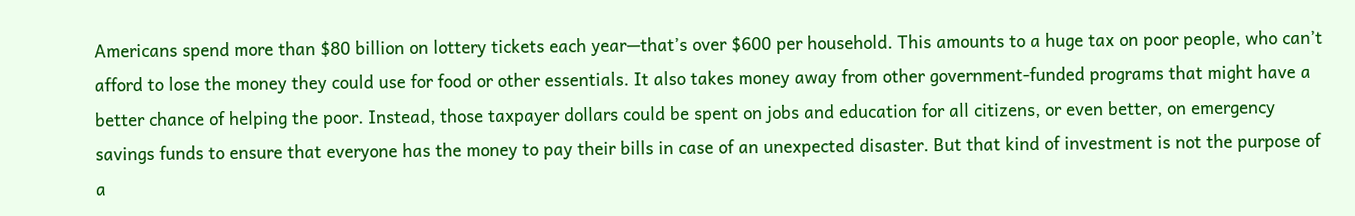Americans spend more than $80 billion on lottery tickets each year—that’s over $600 per household. This amounts to a huge tax on poor people, who can’t afford to lose the money they could use for food or other essentials. It also takes money away from other government-funded programs that might have a better chance of helping the poor. Instead, those taxpayer dollars could be spent on jobs and education for all citizens, or even better, on emergency savings funds to ensure that everyone has the money to pay their bills in case of an unexpected disaster. But that kind of investment is not the purpose of a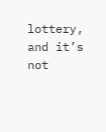lottery, and it’s not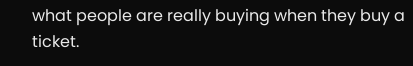what people are really buying when they buy a ticket.